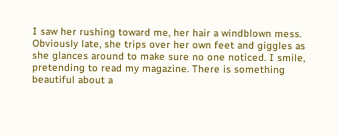I saw her rushing toward me, her hair a windblown mess. Obviously late, she trips over her own feet and giggles as she glances around to make sure no one noticed. I smile, pretending to read my magazine. There is something beautiful about a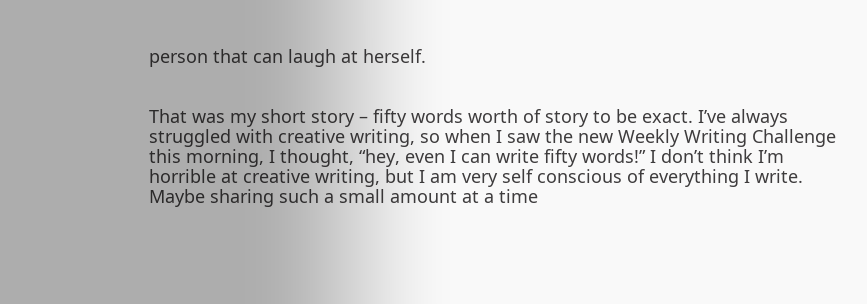person that can laugh at herself.


That was my short story – fifty words worth of story to be exact. I’ve always struggled with creative writing, so when I saw the new Weekly Writing Challenge this morning, I thought, “hey, even I can write fifty words!” I don’t think I’m horrible at creative writing, but I am very self conscious of everything I write. Maybe sharing such a small amount at a time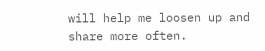will help me loosen up and share more often.